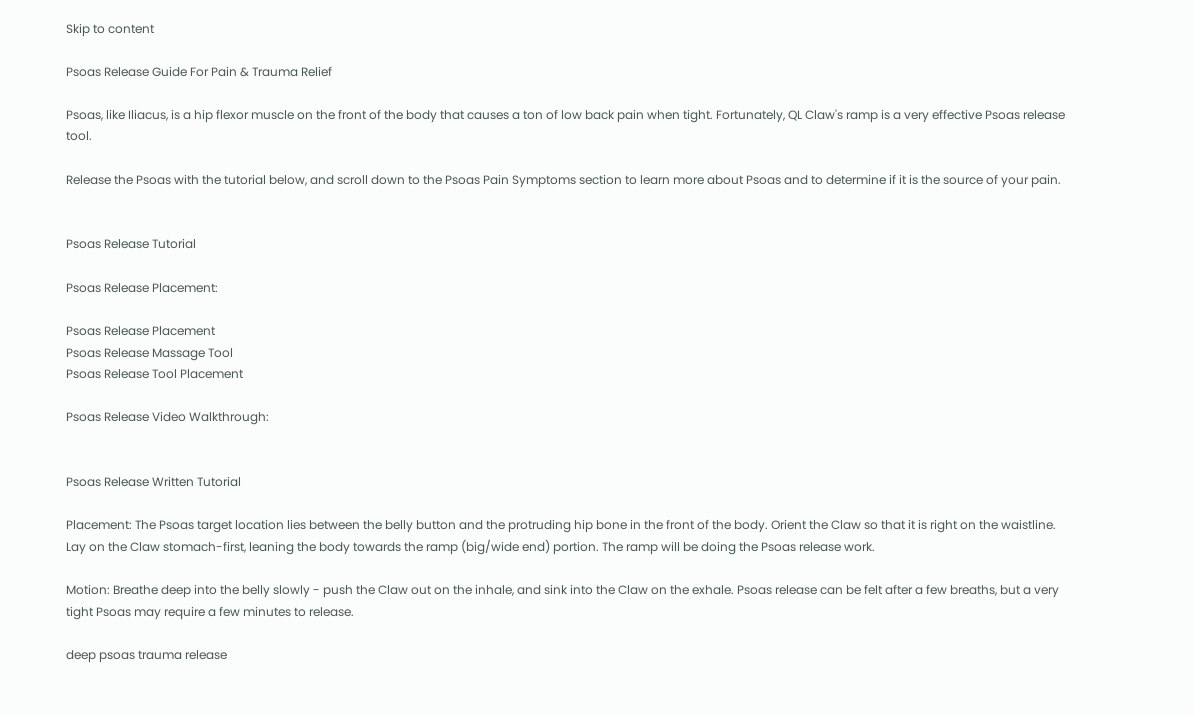Skip to content

Psoas Release Guide For Pain & Trauma Relief

Psoas, like Iliacus, is a hip flexor muscle on the front of the body that causes a ton of low back pain when tight. Fortunately, QL Claw's ramp is a very effective Psoas release tool.

Release the Psoas with the tutorial below, and scroll down to the Psoas Pain Symptoms section to learn more about Psoas and to determine if it is the source of your pain.


Psoas Release Tutorial

Psoas Release Placement:

Psoas Release Placement
Psoas Release Massage Tool
Psoas Release Tool Placement

Psoas Release Video Walkthrough:


Psoas Release Written Tutorial

Placement: The Psoas target location lies between the belly button and the protruding hip bone in the front of the body. Orient the Claw so that it is right on the waistline. Lay on the Claw stomach-first, leaning the body towards the ramp (big/wide end) portion. The ramp will be doing the Psoas release work.

Motion: Breathe deep into the belly slowly - push the Claw out on the inhale, and sink into the Claw on the exhale. Psoas release can be felt after a few breaths, but a very tight Psoas may require a few minutes to release.

deep psoas trauma release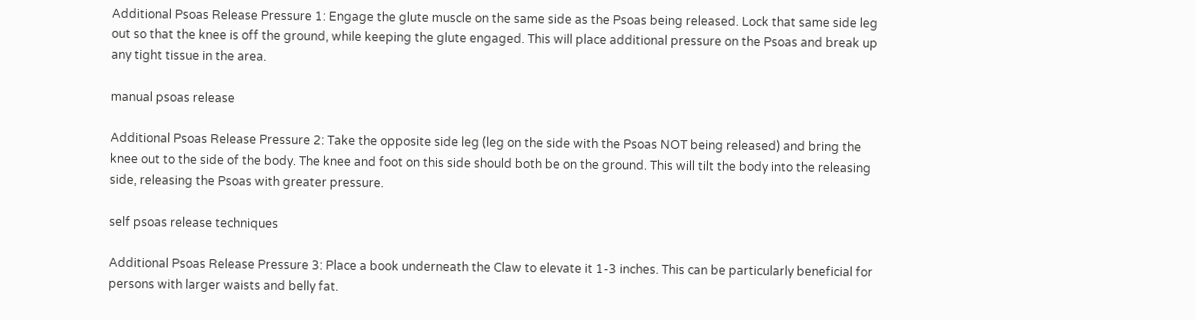Additional Psoas Release Pressure 1: Engage the glute muscle on the same side as the Psoas being released. Lock that same side leg out so that the knee is off the ground, while keeping the glute engaged. This will place additional pressure on the Psoas and break up any tight tissue in the area.

manual psoas release

Additional Psoas Release Pressure 2: Take the opposite side leg (leg on the side with the Psoas NOT being released) and bring the knee out to the side of the body. The knee and foot on this side should both be on the ground. This will tilt the body into the releasing side, releasing the Psoas with greater pressure.

self psoas release techniques

Additional Psoas Release Pressure 3: Place a book underneath the Claw to elevate it 1-3 inches. This can be particularly beneficial for persons with larger waists and belly fat.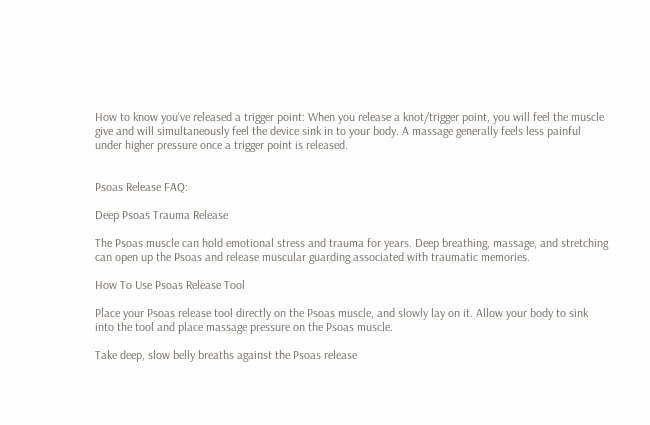How to know you've released a trigger point: When you release a knot/trigger point, you will feel the muscle give and will simultaneously feel the device sink in to your body. A massage generally feels less painful under higher pressure once a trigger point is released.


Psoas Release FAQ:

Deep Psoas Trauma Release

The Psoas muscle can hold emotional stress and trauma for years. Deep breathing, massage, and stretching can open up the Psoas and release muscular guarding associated with traumatic memories.

How To Use Psoas Release Tool

Place your Psoas release tool directly on the Psoas muscle, and slowly lay on it. Allow your body to sink into the tool and place massage pressure on the Psoas muscle.

Take deep, slow belly breaths against the Psoas release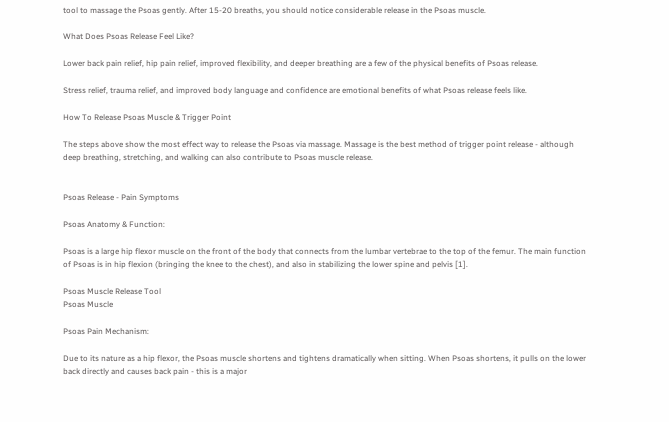tool to massage the Psoas gently. After 15-20 breaths, you should notice considerable release in the Psoas muscle.

What Does Psoas Release Feel Like?

Lower back pain relief, hip pain relief, improved flexibility, and deeper breathing are a few of the physical benefits of Psoas release.

Stress relief, trauma relief, and improved body language and confidence are emotional benefits of what Psoas release feels like.

How To Release Psoas Muscle & Trigger Point

The steps above show the most effect way to release the Psoas via massage. Massage is the best method of trigger point release - although deep breathing, stretching, and walking can also contribute to Psoas muscle release.


Psoas Release - Pain Symptoms

Psoas Anatomy & Function:

Psoas is a large hip flexor muscle on the front of the body that connects from the lumbar vertebrae to the top of the femur. The main function of Psoas is in hip flexion (bringing the knee to the chest), and also in stabilizing the lower spine and pelvis [1].

Psoas Muscle Release Tool
Psoas Muscle

Psoas Pain Mechanism:

Due to its nature as a hip flexor, the Psoas muscle shortens and tightens dramatically when sitting. When Psoas shortens, it pulls on the lower back directly and causes back pain - this is a major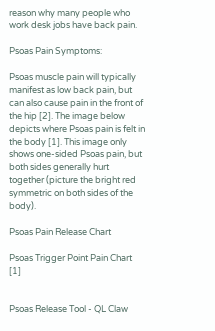reason why many people who work desk jobs have back pain.

Psoas Pain Symptoms:

Psoas muscle pain will typically manifest as low back pain, but can also cause pain in the front of the hip [2]. The image below depicts where Psoas pain is felt in the body [1]. This image only shows one-sided Psoas pain, but both sides generally hurt together (picture the bright red symmetric on both sides of the body).

Psoas Pain Release Chart

Psoas Trigger Point Pain Chart [1]


Psoas Release Tool - QL Claw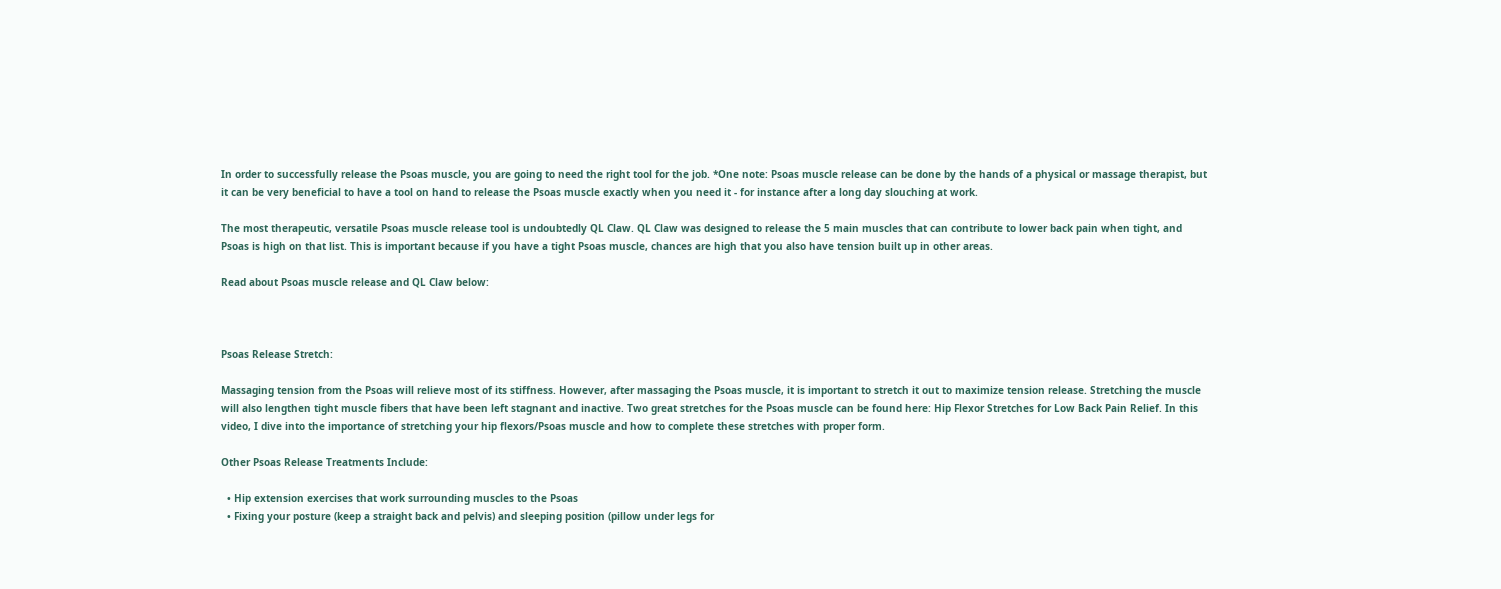In order to successfully release the Psoas muscle, you are going to need the right tool for the job. *One note: Psoas muscle release can be done by the hands of a physical or massage therapist, but it can be very beneficial to have a tool on hand to release the Psoas muscle exactly when you need it - for instance after a long day slouching at work.

The most therapeutic, versatile Psoas muscle release tool is undoubtedly QL Claw. QL Claw was designed to release the 5 main muscles that can contribute to lower back pain when tight, and Psoas is high on that list. This is important because if you have a tight Psoas muscle, chances are high that you also have tension built up in other areas.

Read about Psoas muscle release and QL Claw below:



Psoas Release Stretch:

Massaging tension from the Psoas will relieve most of its stiffness. However, after massaging the Psoas muscle, it is important to stretch it out to maximize tension release. Stretching the muscle will also lengthen tight muscle fibers that have been left stagnant and inactive. Two great stretches for the Psoas muscle can be found here: Hip Flexor Stretches for Low Back Pain Relief. In this video, I dive into the importance of stretching your hip flexors/Psoas muscle and how to complete these stretches with proper form.

Other Psoas Release Treatments Include:

  • Hip extension exercises that work surrounding muscles to the Psoas
  • Fixing your posture (keep a straight back and pelvis) and sleeping position (pillow under legs for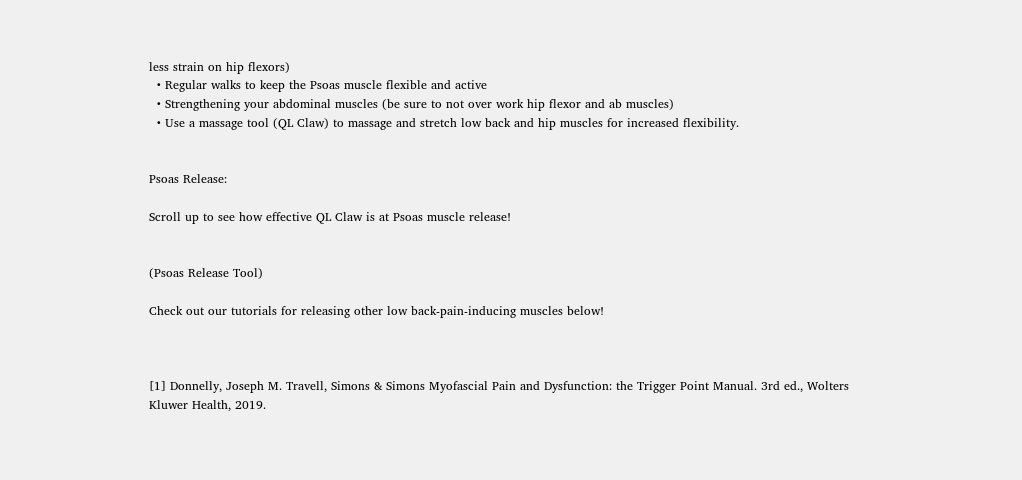less strain on hip flexors)
  • Regular walks to keep the Psoas muscle flexible and active
  • Strengthening your abdominal muscles (be sure to not over work hip flexor and ab muscles)
  • Use a massage tool (QL Claw) to massage and stretch low back and hip muscles for increased flexibility.


Psoas Release:

Scroll up to see how effective QL Claw is at Psoas muscle release!


(Psoas Release Tool)

Check out our tutorials for releasing other low back-pain-inducing muscles below!



[1] Donnelly, Joseph M. Travell, Simons & Simons Myofascial Pain and Dysfunction: the Trigger Point Manual. 3rd ed., Wolters Kluwer Health, 2019.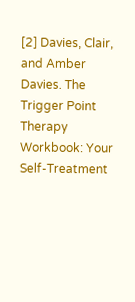[2] Davies, Clair, and Amber Davies. The Trigger Point Therapy Workbook: Your Self-Treatment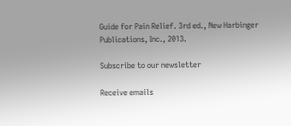Guide for Pain Relief. 3rd ed., New Harbinger Publications, Inc., 2013.

Subscribe to our newsletter

Receive emails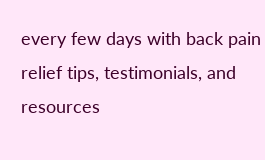every few days with back pain relief tips, testimonials, and resources